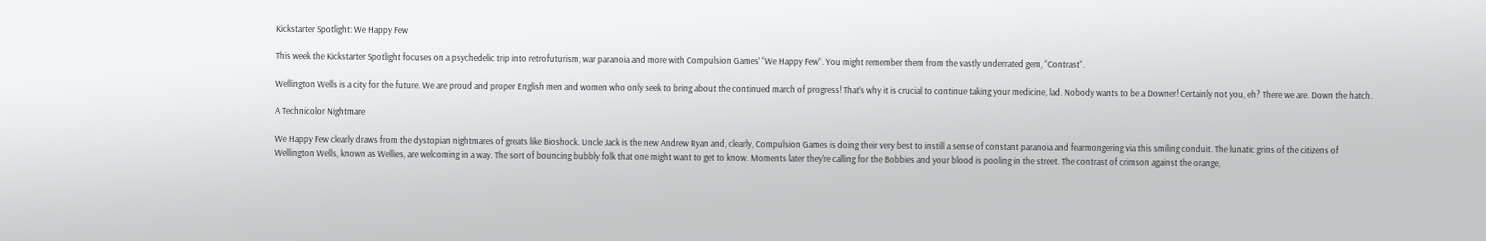Kickstarter Spotlight: We Happy Few

This week the Kickstarter Spotlight focuses on a psychedelic trip into retrofuturism, war paranoia and more with Compulsion Games’ “We Happy Few”. You might remember them from the vastly underrated gem, “Contrast“.

Wellington Wells is a city for the future. We are proud and proper English men and women who only seek to bring about the continued march of progress! That’s why it is crucial to continue taking your medicine, lad. Nobody wants to be a Downer! Certainly not you, eh? There we are. Down the hatch.

A Technicolor Nightmare

We Happy Few clearly draws from the dystopian nightmares of greats like Bioshock. Uncle Jack is the new Andrew Ryan and, clearly, Compulsion Games is doing their very best to instill a sense of constant paranoia and fearmongering via this smiling conduit. The lunatic grins of the citizens of Wellington Wells, known as Wellies, are welcoming in a way. The sort of bouncing bubbly folk that one might want to get to know. Moments later they’re calling for the Bobbies and your blood is pooling in the street. The contrast of crimson against the orange,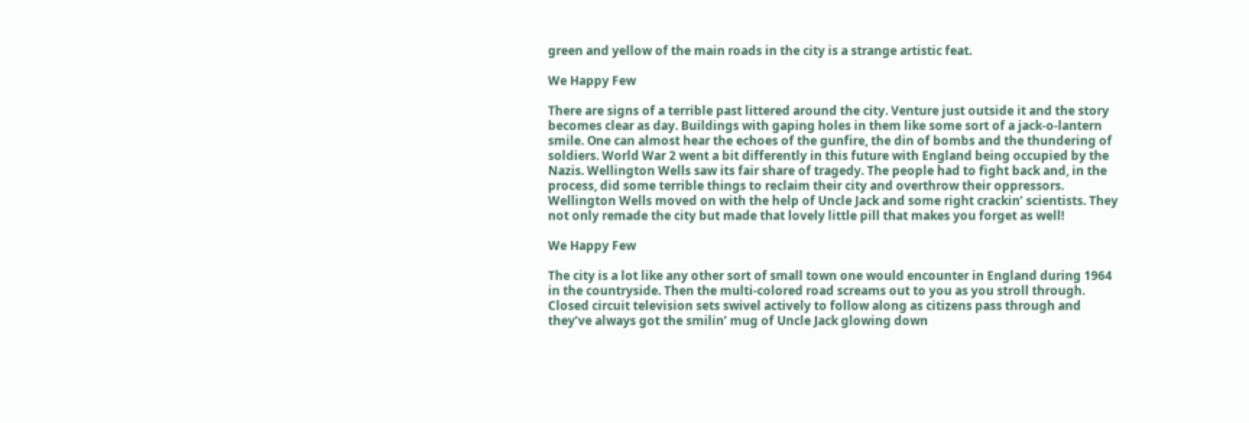green and yellow of the main roads in the city is a strange artistic feat.

We Happy Few

There are signs of a terrible past littered around the city. Venture just outside it and the story becomes clear as day. Buildings with gaping holes in them like some sort of a jack-o-lantern smile. One can almost hear the echoes of the gunfire, the din of bombs and the thundering of soldiers. World War 2 went a bit differently in this future with England being occupied by the Nazis. Wellington Wells saw its fair share of tragedy. The people had to fight back and, in the process, did some terrible things to reclaim their city and overthrow their oppressors.  Wellington Wells moved on with the help of Uncle Jack and some right crackin’ scientists. They not only remade the city but made that lovely little pill that makes you forget as well!

We Happy Few

The city is a lot like any other sort of small town one would encounter in England during 1964 in the countryside. Then the multi-colored road screams out to you as you stroll through. Closed circuit television sets swivel actively to follow along as citizens pass through and they’ve always got the smilin’ mug of Uncle Jack glowing down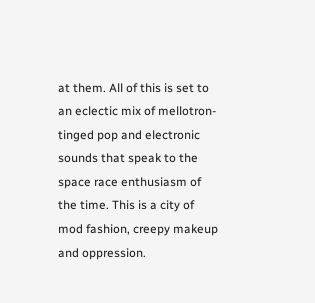at them. All of this is set to an eclectic mix of mellotron-tinged pop and electronic sounds that speak to the space race enthusiasm of the time. This is a city of mod fashion, creepy makeup and oppression.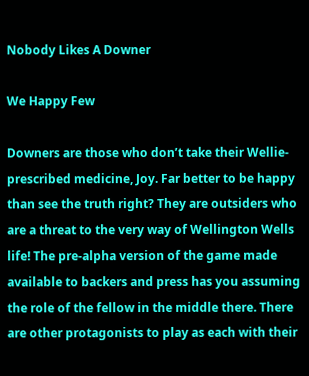Nobody Likes A Downer

We Happy Few

Downers are those who don’t take their Wellie-prescribed medicine, Joy. Far better to be happy than see the truth right? They are outsiders who are a threat to the very way of Wellington Wells life! The pre-alpha version of the game made available to backers and press has you assuming the role of the fellow in the middle there. There are other protagonists to play as each with their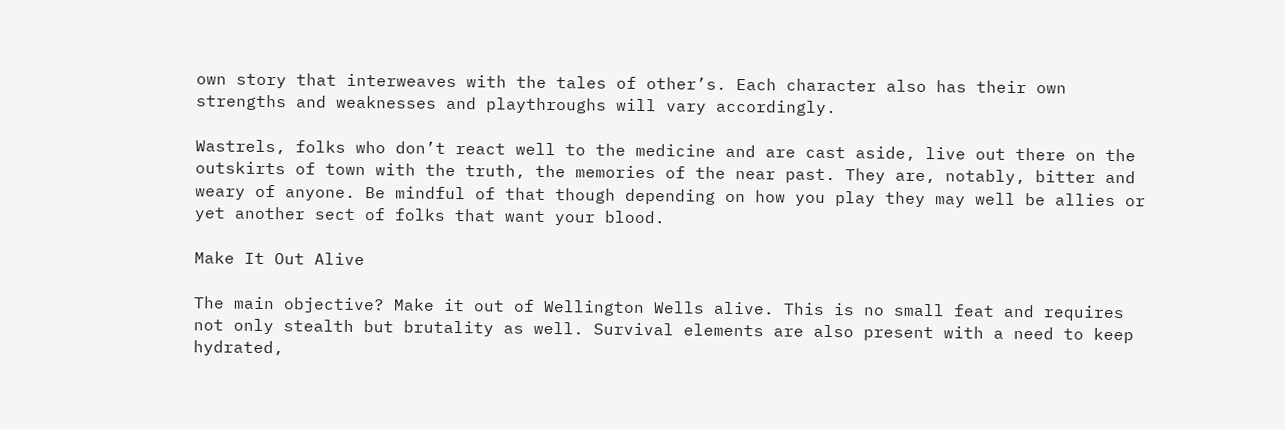own story that interweaves with the tales of other’s. Each character also has their own strengths and weaknesses and playthroughs will vary accordingly.

Wastrels, folks who don’t react well to the medicine and are cast aside, live out there on the outskirts of town with the truth, the memories of the near past. They are, notably, bitter and weary of anyone. Be mindful of that though depending on how you play they may well be allies or yet another sect of folks that want your blood.

Make It Out Alive

The main objective? Make it out of Wellington Wells alive. This is no small feat and requires not only stealth but brutality as well. Survival elements are also present with a need to keep hydrated,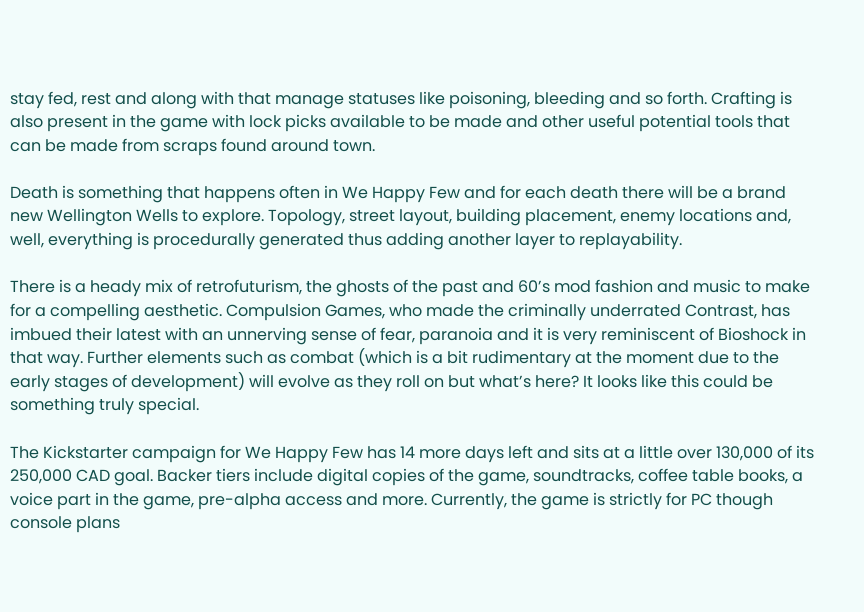stay fed, rest and along with that manage statuses like poisoning, bleeding and so forth. Crafting is also present in the game with lock picks available to be made and other useful potential tools that can be made from scraps found around town.

Death is something that happens often in We Happy Few and for each death there will be a brand new Wellington Wells to explore. Topology, street layout, building placement, enemy locations and, well, everything is procedurally generated thus adding another layer to replayability.

There is a heady mix of retrofuturism, the ghosts of the past and 60’s mod fashion and music to make for a compelling aesthetic. Compulsion Games, who made the criminally underrated Contrast, has imbued their latest with an unnerving sense of fear, paranoia and it is very reminiscent of Bioshock in that way. Further elements such as combat (which is a bit rudimentary at the moment due to the early stages of development) will evolve as they roll on but what’s here? It looks like this could be something truly special.

The Kickstarter campaign for We Happy Few has 14 more days left and sits at a little over 130,000 of its 250,000 CAD goal. Backer tiers include digital copies of the game, soundtracks, coffee table books, a voice part in the game, pre-alpha access and more. Currently, the game is strictly for PC though console plans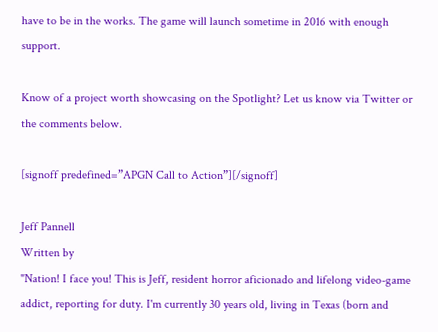have to be in the works. The game will launch sometime in 2016 with enough support.

Know of a project worth showcasing on the Spotlight? Let us know via Twitter or the comments below.

[signoff predefined=”APGN Call to Action”][/signoff]

Jeff Pannell
Written by
"Nation! I face you! This is Jeff, resident horror aficionado and lifelong video-game addict, reporting for duty. I'm currently 30 years old, living in Texas (born and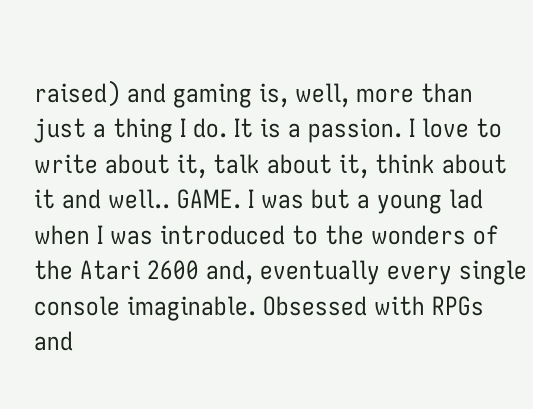raised) and gaming is, well, more than just a thing I do. It is a passion. I love to write about it, talk about it, think about it and well.. GAME. I was but a young lad when I was introduced to the wonders of the Atari 2600 and, eventually every single console imaginable. Obsessed with RPGs and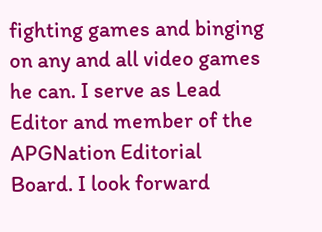fighting games and binging on any and all video games he can. I serve as Lead Editor and member of the APGNation Editorial Board. I look forward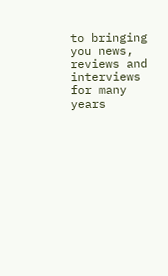to bringing you news, reviews and interviews for many years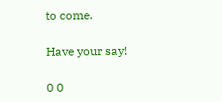to come.

Have your say!

0 0